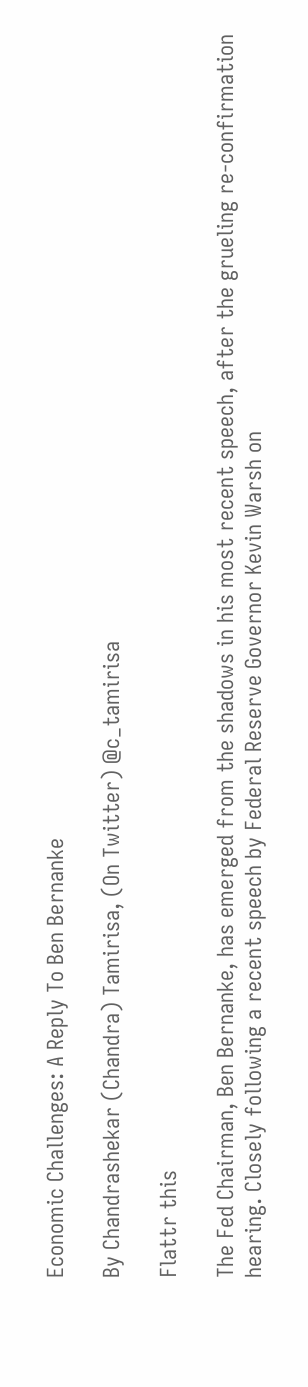Economic Challenges: A Reply To Ben Bernanke

By Chandrashekar (Chandra) Tamirisa, (On Twitter) @c_tamirisa

Flattr this

The Fed Chairman, Ben Bernanke, has emerged from the shadows in his most recent speech, after the grueling re-confirmation hearing. Closely following a recent speech by Federal Reserve Governor Kevin Warsh on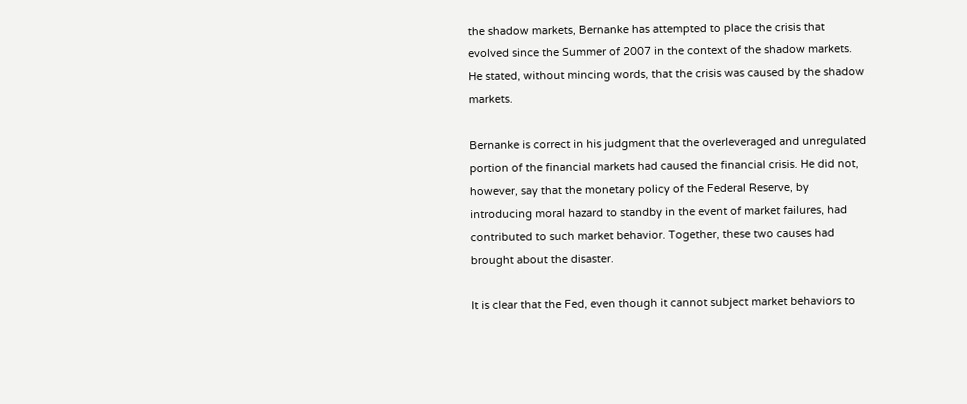the shadow markets, Bernanke has attempted to place the crisis that evolved since the Summer of 2007 in the context of the shadow markets. He stated, without mincing words, that the crisis was caused by the shadow markets.

Bernanke is correct in his judgment that the overleveraged and unregulated portion of the financial markets had caused the financial crisis. He did not, however, say that the monetary policy of the Federal Reserve, by introducing moral hazard to standby in the event of market failures, had contributed to such market behavior. Together, these two causes had brought about the disaster.

It is clear that the Fed, even though it cannot subject market behaviors to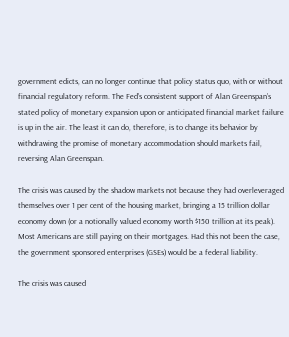government edicts, can no longer continue that policy status quo, with or without financial regulatory reform. The Fed’s consistent support of Alan Greenspan’s stated policy of monetary expansion upon or anticipated financial market failure is up in the air. The least it can do, therefore, is to change its behavior by withdrawing the promise of monetary accommodation should markets fail, reversing Alan Greenspan.

The crisis was caused by the shadow markets not because they had overleveraged themselves over 1 per cent of the housing market, bringing a 15 trillion dollar economy down (or a notionally valued economy worth $150 trillion at its peak). Most Americans are still paying on their mortgages. Had this not been the case, the government sponsored enterprises (GSEs) would be a federal liability.

The crisis was caused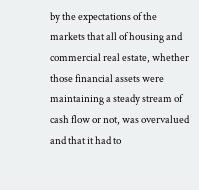by the expectations of the markets that all of housing and commercial real estate, whether those financial assets were maintaining a steady stream of cash flow or not, was overvalued and that it had to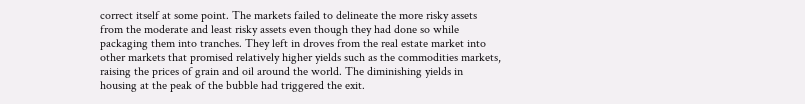correct itself at some point. The markets failed to delineate the more risky assets from the moderate and least risky assets even though they had done so while packaging them into tranches. They left in droves from the real estate market into other markets that promised relatively higher yields such as the commodities markets, raising the prices of grain and oil around the world. The diminishing yields in housing at the peak of the bubble had triggered the exit.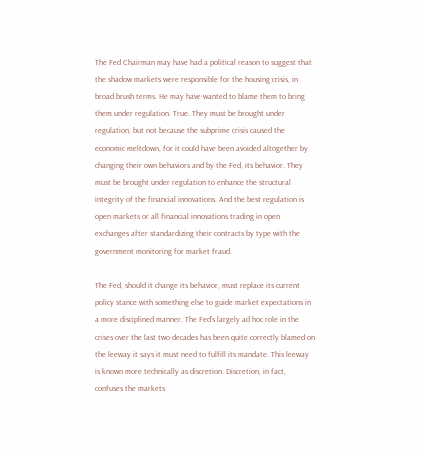The Fed Chairman may have had a political reason to suggest that the shadow markets were responsible for the housing crisis, in broad brush terms. He may have wanted to blame them to bring them under regulation. True. They must be brought under regulation, but not because the subprime crisis caused the economic meltdown, for it could have been avoided altogether by changing their own behaviors and by the Fed, its behavior. They must be brought under regulation to enhance the structural integrity of the financial innovations. And the best regulation is open markets or all financial innovations trading in open exchanges after standardizing their contracts by type with the government monitoring for market fraud.

The Fed, should it change its behavior, must replace its current policy stance with something else to guide market expectations in a more disciplined manner. The Fed’s largely ad hoc role in the crises over the last two decades has been quite correctly blamed on the leeway it says it must need to fulfill its mandate. This leeway is known more technically as discretion. Discretion, in fact, confuses the markets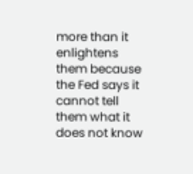more than it enlightens them because the Fed says it cannot tell them what it does not know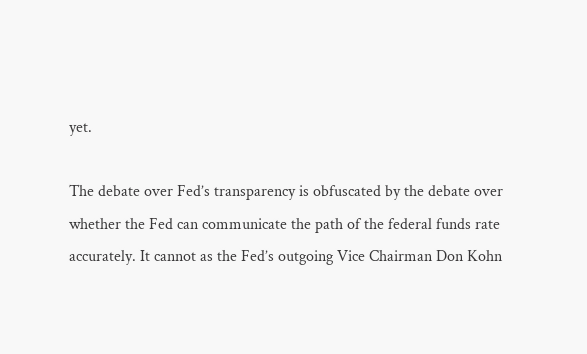yet.

The debate over Fed’s transparency is obfuscated by the debate over whether the Fed can communicate the path of the federal funds rate accurately. It cannot as the Fed’s outgoing Vice Chairman Don Kohn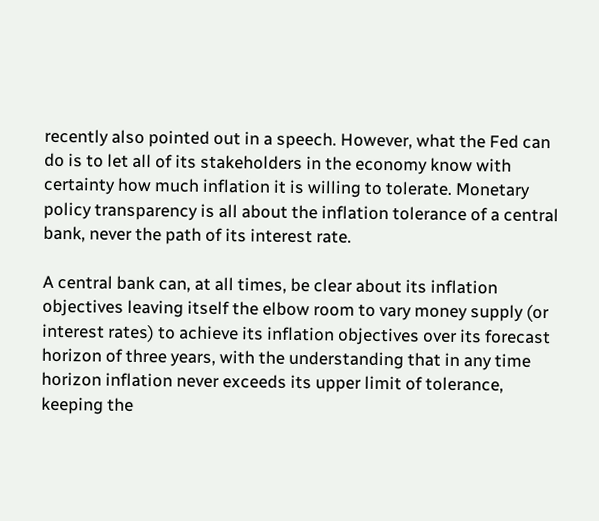recently also pointed out in a speech. However, what the Fed can do is to let all of its stakeholders in the economy know with certainty how much inflation it is willing to tolerate. Monetary policy transparency is all about the inflation tolerance of a central bank, never the path of its interest rate.

A central bank can, at all times, be clear about its inflation objectives leaving itself the elbow room to vary money supply (or interest rates) to achieve its inflation objectives over its forecast horizon of three years, with the understanding that in any time horizon inflation never exceeds its upper limit of tolerance, keeping the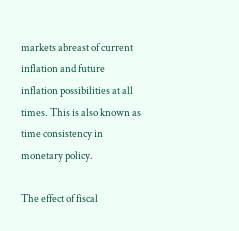markets abreast of current inflation and future inflation possibilities at all times. This is also known as time consistency in monetary policy.

The effect of fiscal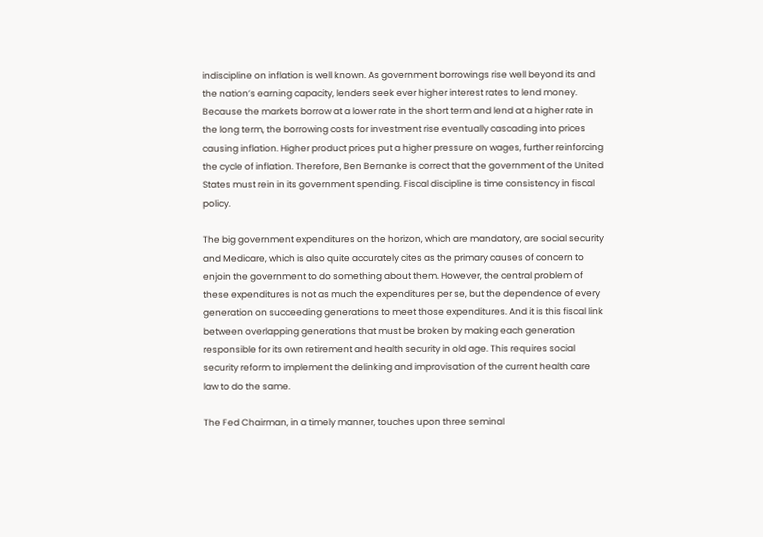indiscipline on inflation is well known. As government borrowings rise well beyond its and the nation’s earning capacity, lenders seek ever higher interest rates to lend money. Because the markets borrow at a lower rate in the short term and lend at a higher rate in the long term, the borrowing costs for investment rise eventually cascading into prices causing inflation. Higher product prices put a higher pressure on wages, further reinforcing the cycle of inflation. Therefore, Ben Bernanke is correct that the government of the United States must rein in its government spending. Fiscal discipline is time consistency in fiscal policy.

The big government expenditures on the horizon, which are mandatory, are social security and Medicare, which is also quite accurately cites as the primary causes of concern to enjoin the government to do something about them. However, the central problem of these expenditures is not as much the expenditures per se, but the dependence of every generation on succeeding generations to meet those expenditures. And it is this fiscal link between overlapping generations that must be broken by making each generation responsible for its own retirement and health security in old age. This requires social security reform to implement the delinking and improvisation of the current health care law to do the same.

The Fed Chairman, in a timely manner, touches upon three seminal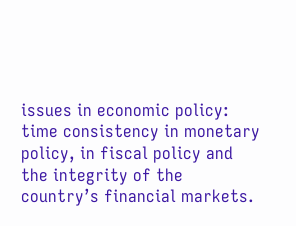issues in economic policy: time consistency in monetary policy, in fiscal policy and the integrity of the country’s financial markets.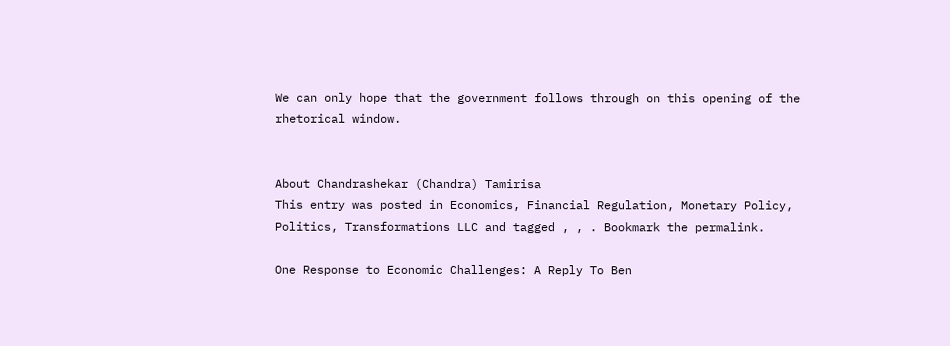We can only hope that the government follows through on this opening of the rhetorical window.


About Chandrashekar (Chandra) Tamirisa
This entry was posted in Economics, Financial Regulation, Monetary Policy, Politics, Transformations LLC and tagged , , . Bookmark the permalink.

One Response to Economic Challenges: A Reply To Ben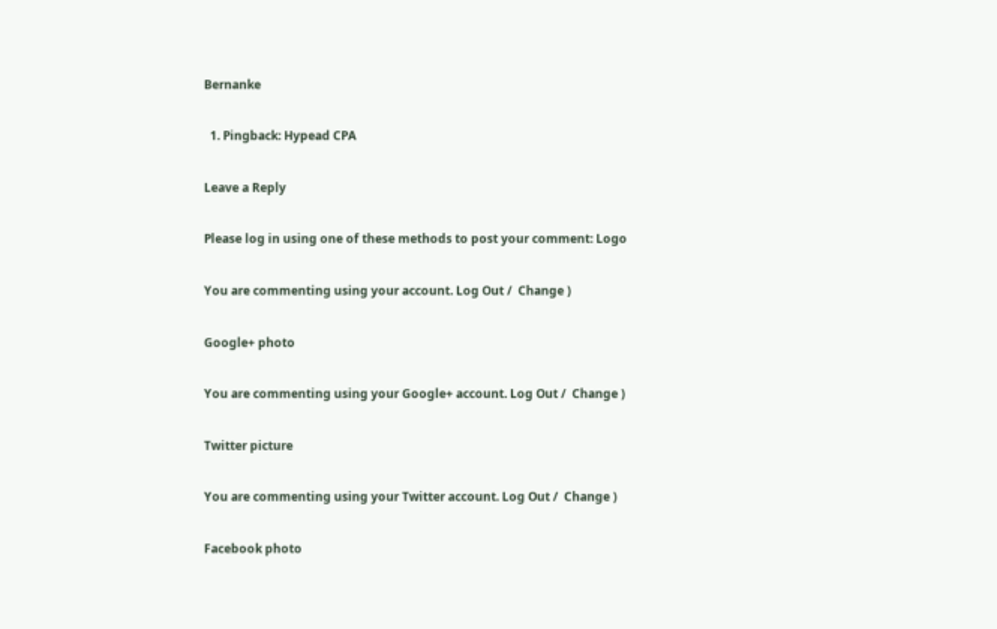Bernanke

  1. Pingback: Hypead CPA

Leave a Reply

Please log in using one of these methods to post your comment: Logo

You are commenting using your account. Log Out /  Change )

Google+ photo

You are commenting using your Google+ account. Log Out /  Change )

Twitter picture

You are commenting using your Twitter account. Log Out /  Change )

Facebook photo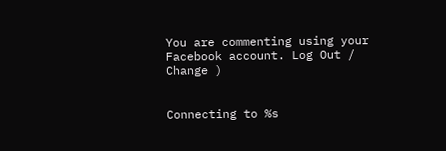You are commenting using your Facebook account. Log Out /  Change )


Connecting to %s